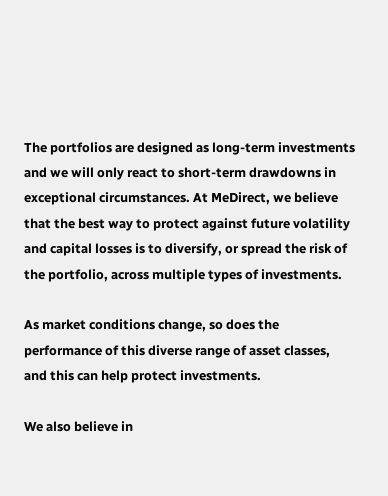The portfolios are designed as long-term investments and we will only react to short-term drawdowns in exceptional circumstances. At MeDirect, we believe that the best way to protect against future volatility and capital losses is to diversify, or spread the risk of the portfolio, across multiple types of investments.

As market conditions change, so does the performance of this diverse range of asset classes, and this can help protect investments.

We also believe in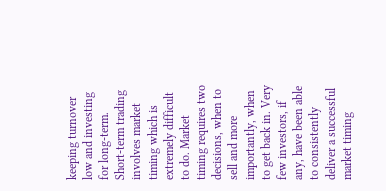keeping turnover low and investing for long-term.
Short-term trading involves market timing which is extremely difficult to do. Market timing requires two decisions, when to sell and more importantly, when to get back in. Very few investors, if any, have been able to consistently deliver a successful market timing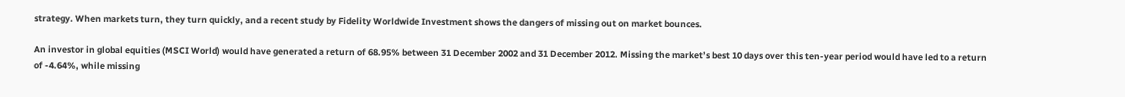strategy. When markets turn, they turn quickly, and a recent study by Fidelity Worldwide Investment shows the dangers of missing out on market bounces.

An investor in global equities (MSCI World) would have generated a return of 68.95% between 31 December 2002 and 31 December 2012. Missing the market’s best 10 days over this ten-year period would have led to a return of -4.64%, while missing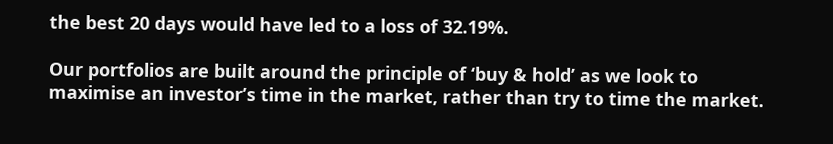the best 20 days would have led to a loss of 32.19%.

Our portfolios are built around the principle of ‘buy & hold’ as we look to maximise an investor’s time in the market, rather than try to time the market.